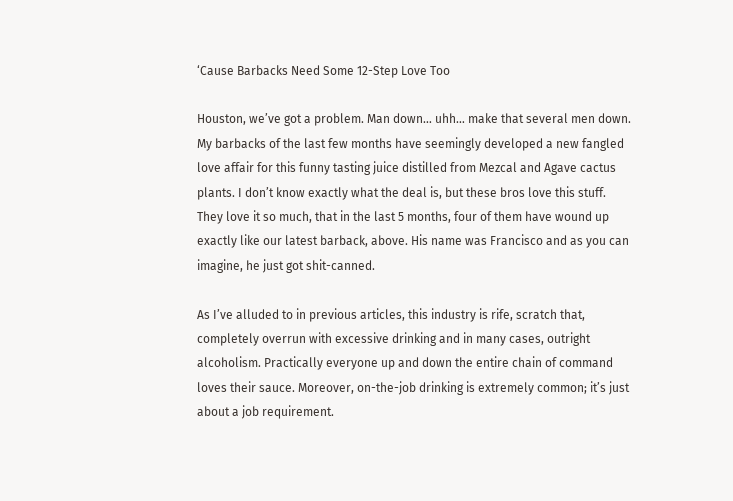‘Cause Barbacks Need Some 12-Step Love Too

Houston, we’ve got a problem. Man down… uhh… make that several men down. My barbacks of the last few months have seemingly developed a new fangled love affair for this funny tasting juice distilled from Mezcal and Agave cactus plants. I don’t know exactly what the deal is, but these bros love this stuff. They love it so much, that in the last 5 months, four of them have wound up exactly like our latest barback, above. His name was Francisco and as you can imagine, he just got shit-canned.

As I’ve alluded to in previous articles, this industry is rife, scratch that, completely overrun with excessive drinking and in many cases, outright alcoholism. Practically everyone up and down the entire chain of command loves their sauce. Moreover, on-the-job drinking is extremely common; it’s just about a job requirement.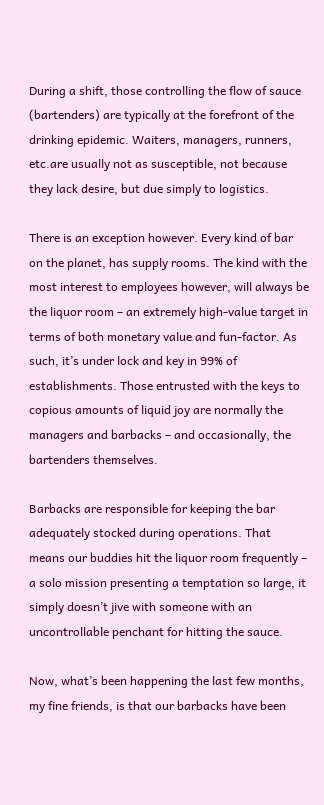During a shift, those controlling the flow of sauce (bartenders) are typically at the forefront of the drinking epidemic. Waiters, managers, runners, etc.are usually not as susceptible, not because they lack desire, but due simply to logistics.

There is an exception however. Every kind of bar on the planet, has supply rooms. The kind with the most interest to employees however, will always be the liquor room – an extremely high-value target in terms of both monetary value and fun-factor. As such, it’s under lock and key in 99% of establishments. Those entrusted with the keys to copious amounts of liquid joy are normally the managers and barbacks – and occasionally, the bartenders themselves.

Barbacks are responsible for keeping the bar adequately stocked during operations. That means our buddies hit the liquor room frequently – a solo mission presenting a temptation so large, it simply doesn’t jive with someone with an uncontrollable penchant for hitting the sauce.

Now, what’s been happening the last few months, my fine friends, is that our barbacks have been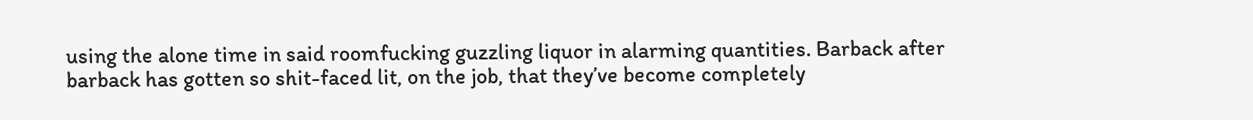using the alone time in said roomfucking guzzling liquor in alarming quantities. Barback after barback has gotten so shit-faced lit, on the job, that they’ve become completely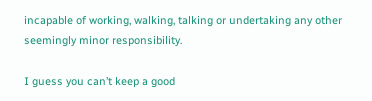incapable of working, walking, talking or undertaking any other seemingly minor responsibility.

I guess you can’t keep a good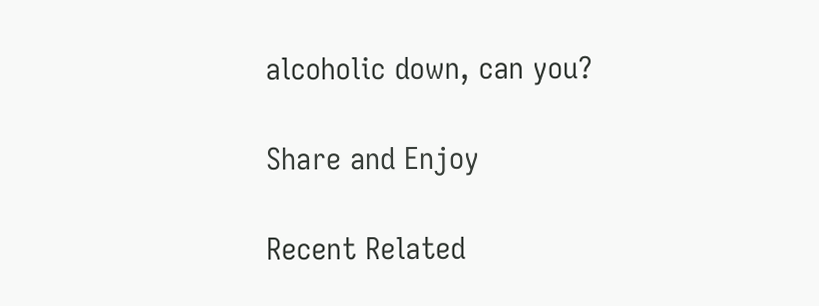alcoholic down, can you?

Share and Enjoy

Recent Related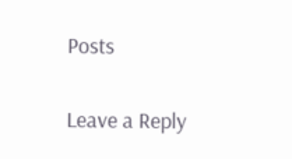Posts

Leave a Reply